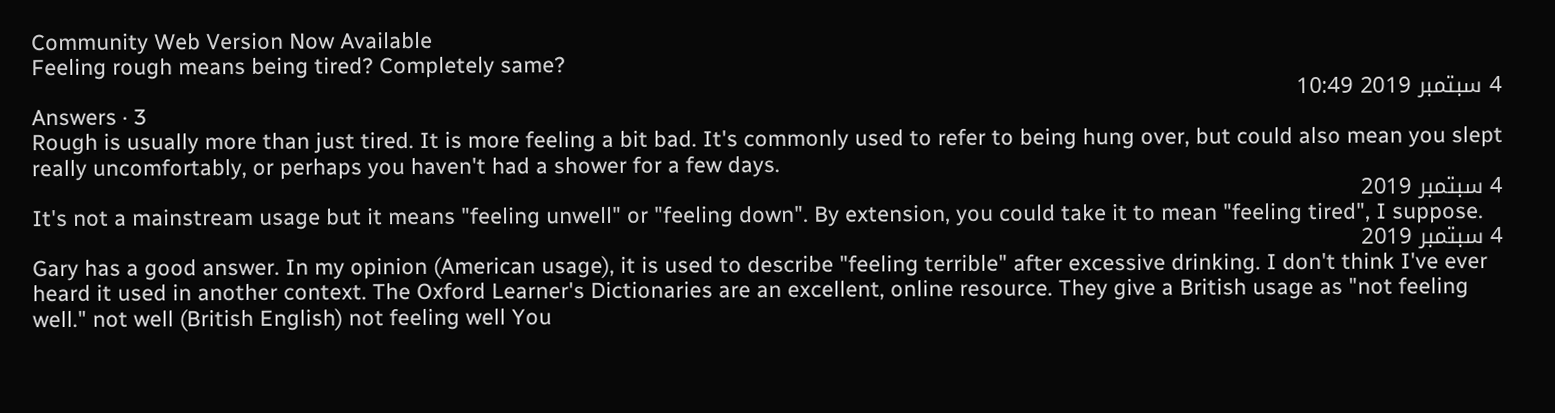Community Web Version Now Available
Feeling rough means being tired? Completely same?
4 سبتمبر 2019 10:49
Answers · 3
Rough is usually more than just tired. It is more feeling a bit bad. It's commonly used to refer to being hung over, but could also mean you slept really uncomfortably, or perhaps you haven't had a shower for a few days.
4 سبتمبر 2019
It's not a mainstream usage but it means "feeling unwell" or "feeling down". By extension, you could take it to mean "feeling tired", I suppose.
4 سبتمبر 2019
Gary has a good answer. In my opinion (American usage), it is used to describe "feeling terrible" after excessive drinking. I don't think I've ever heard it used in another context. The Oxford Learner's Dictionaries are an excellent, online resource. They give a British usage as "not feeling well." not well (British English) not feeling well You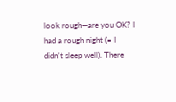look rough—are you OK? I had a rough night (= I didn't sleep well). There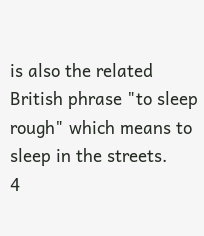is also the related British phrase "to sleep rough" which means to sleep in the streets.
4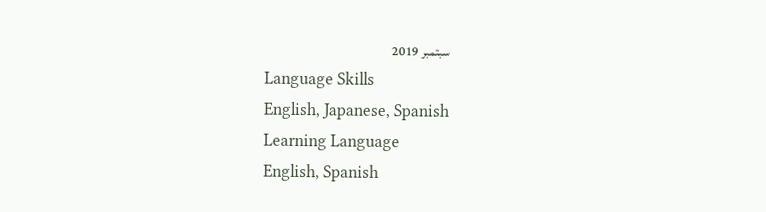سبتمبر 2019
Language Skills
English, Japanese, Spanish
Learning Language
English, Spanish